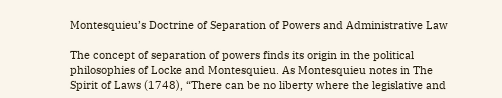Montesquieu’s Doctrine of Separation of Powers and Administrative Law

The concept of separation of powers finds its origin in the political philosophies of Locke and Montesquieu. As Montesquieu notes in The Spirit of Laws (1748), “There can be no liberty where the legislative and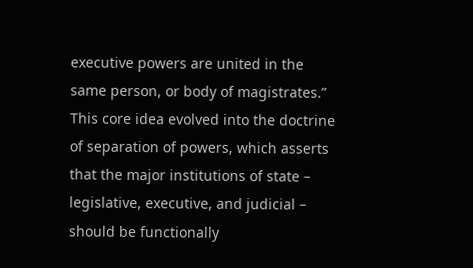executive powers are united in the same person, or body of magistrates.” This core idea evolved into the doctrine of separation of powers, which asserts that the major institutions of state – legislative, executive, and judicial – should be functionally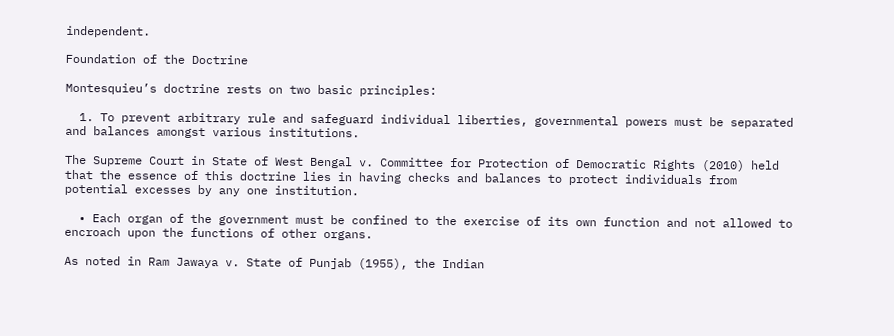independent.

Foundation of the Doctrine

Montesquieu’s doctrine rests on two basic principles:

  1. To prevent arbitrary rule and safeguard individual liberties, governmental powers must be separated and balances amongst various institutions.

The Supreme Court in State of West Bengal v. Committee for Protection of Democratic Rights (2010) held that the essence of this doctrine lies in having checks and balances to protect individuals from potential excesses by any one institution.

  • Each organ of the government must be confined to the exercise of its own function and not allowed to encroach upon the functions of other organs.

As noted in Ram Jawaya v. State of Punjab (1955), the Indian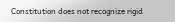Constitution does not recognize rigid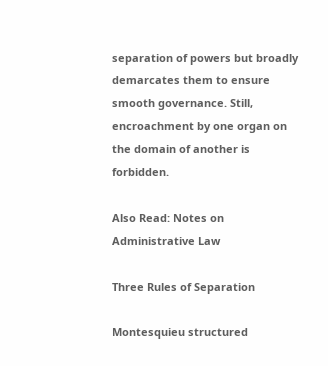separation of powers but broadly demarcates them to ensure smooth governance. Still, encroachment by one organ on the domain of another is forbidden.

Also Read: Notes on Administrative Law

Three Rules of Separation

Montesquieu structured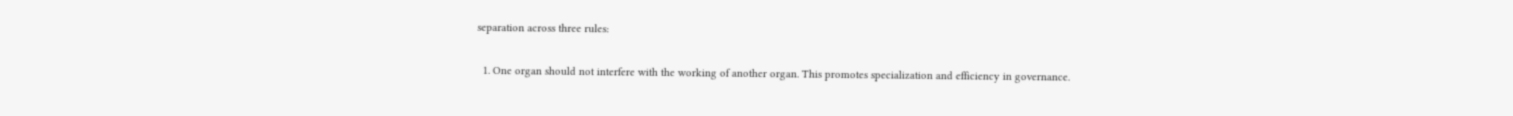separation across three rules:

  1. One organ should not interfere with the working of another organ. This promotes specialization and efficiency in governance.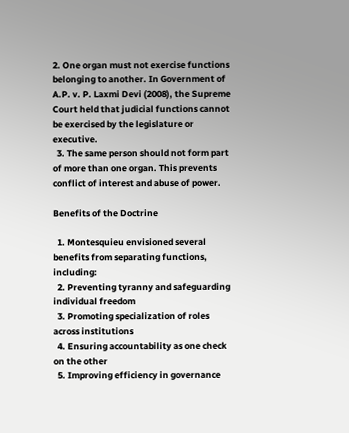2. One organ must not exercise functions belonging to another. In Government of A.P. v. P. Laxmi Devi (2008), the Supreme Court held that judicial functions cannot be exercised by the legislature or executive.
  3. The same person should not form part of more than one organ. This prevents conflict of interest and abuse of power.

Benefits of the Doctrine

  1. Montesquieu envisioned several benefits from separating functions, including:
  2. Preventing tyranny and safeguarding individual freedom
  3. Promoting specialization of roles across institutions
  4. Ensuring accountability as one check on the other
  5. Improving efficiency in governance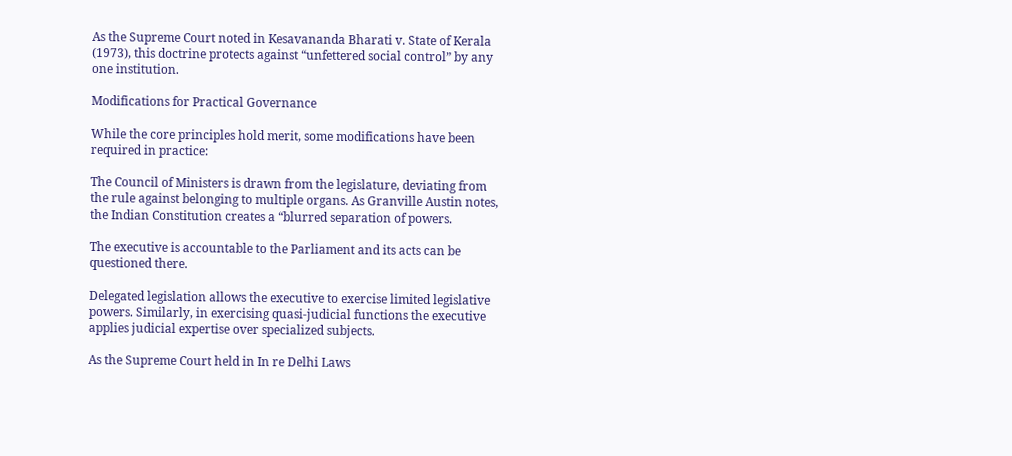As the Supreme Court noted in Kesavananda Bharati v. State of Kerala (1973), this doctrine protects against “unfettered social control” by any one institution.

Modifications for Practical Governance

While the core principles hold merit, some modifications have been required in practice:

The Council of Ministers is drawn from the legislature, deviating from the rule against belonging to multiple organs. As Granville Austin notes, the Indian Constitution creates a “blurred separation of powers.

The executive is accountable to the Parliament and its acts can be questioned there.

Delegated legislation allows the executive to exercise limited legislative powers. Similarly, in exercising quasi-judicial functions the executive applies judicial expertise over specialized subjects.

As the Supreme Court held in In re Delhi Laws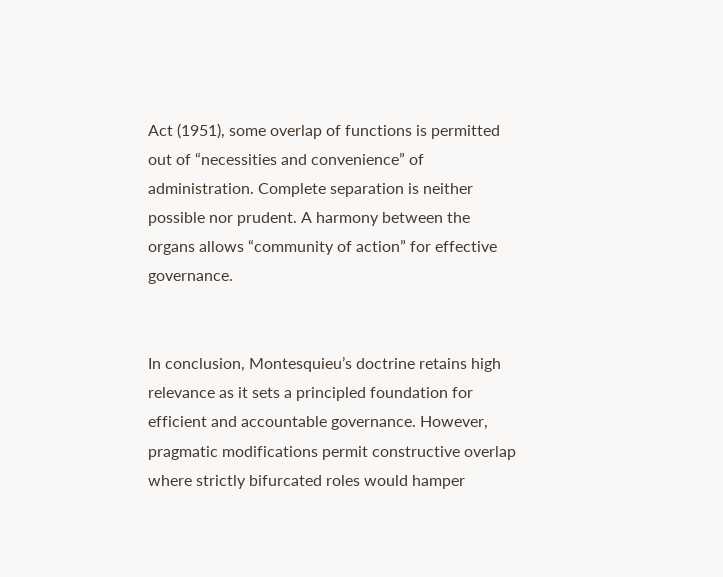Act (1951), some overlap of functions is permitted out of “necessities and convenience” of administration. Complete separation is neither possible nor prudent. A harmony between the organs allows “community of action” for effective governance.


In conclusion, Montesquieu’s doctrine retains high relevance as it sets a principled foundation for efficient and accountable governance. However, pragmatic modifications permit constructive overlap where strictly bifurcated roles would hamper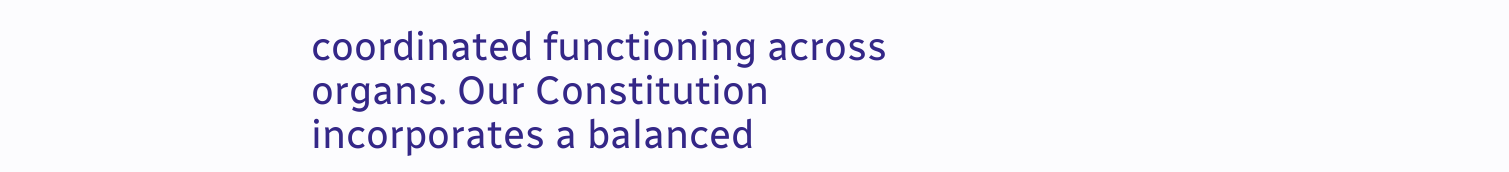coordinated functioning across organs. Our Constitution incorporates a balanced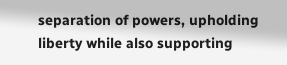separation of powers, upholding liberty while also supporting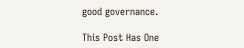good governance.

This Post Has One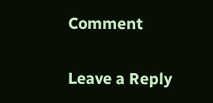Comment

Leave a Reply